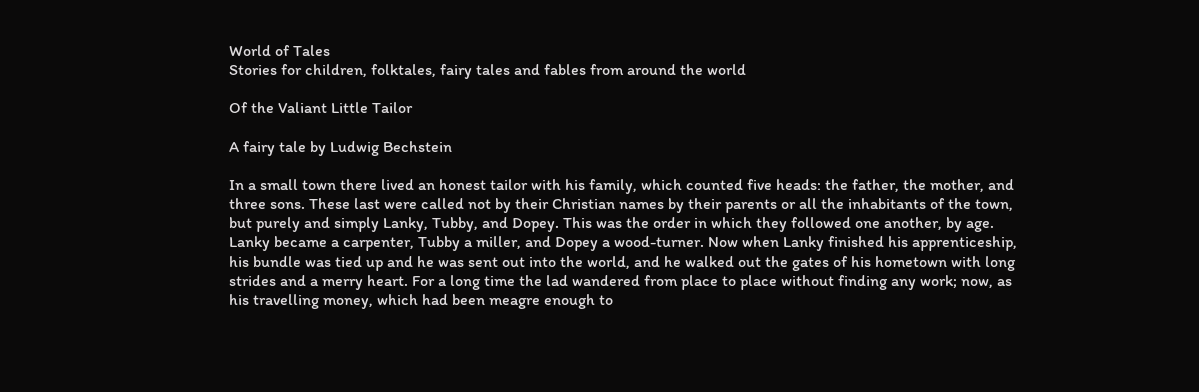World of Tales
Stories for children, folktales, fairy tales and fables from around the world

Of the Valiant Little Tailor

A fairy tale by Ludwig Bechstein

In a small town there lived an honest tailor with his family, which counted five heads: the father, the mother, and three sons. These last were called not by their Christian names by their parents or all the inhabitants of the town, but purely and simply Lanky, Tubby, and Dopey. This was the order in which they followed one another, by age. Lanky became a carpenter, Tubby a miller, and Dopey a wood-turner. Now when Lanky finished his apprenticeship, his bundle was tied up and he was sent out into the world, and he walked out the gates of his hometown with long strides and a merry heart. For a long time the lad wandered from place to place without finding any work; now, as his travelling money, which had been meagre enough to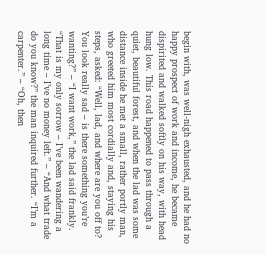begin with, was well-nigh exhausted, and he had no happy prospect of work and income, he became dispirited and walked softly on his way, with head hung low. This road happened to pass through a quiet, beautiful forest, and when the lad was some distance inside he met a small, rather portly man, who greeted him most cordially and, staying his steps, asked: “Well, lad, and where are you off to? You look really sad – is there something you’re wanting?” – “I want work,” the lad said frankly. “That is my only sorrow – I’ve been wandering a long time – I’ve no money left.” – “And what trade do you know?” the man inquired further. “I’m a carpenter.” – “Oh, then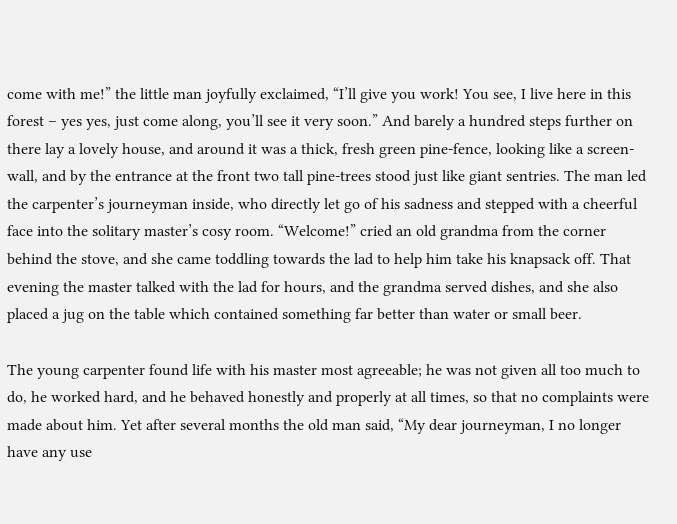come with me!” the little man joyfully exclaimed, “I’ll give you work! You see, I live here in this forest – yes yes, just come along, you’ll see it very soon.” And barely a hundred steps further on there lay a lovely house, and around it was a thick, fresh green pine-fence, looking like a screen-wall, and by the entrance at the front two tall pine-trees stood just like giant sentries. The man led the carpenter’s journeyman inside, who directly let go of his sadness and stepped with a cheerful face into the solitary master’s cosy room. “Welcome!” cried an old grandma from the corner behind the stove, and she came toddling towards the lad to help him take his knapsack off. That evening the master talked with the lad for hours, and the grandma served dishes, and she also placed a jug on the table which contained something far better than water or small beer.

The young carpenter found life with his master most agreeable; he was not given all too much to do, he worked hard, and he behaved honestly and properly at all times, so that no complaints were made about him. Yet after several months the old man said, “My dear journeyman, I no longer have any use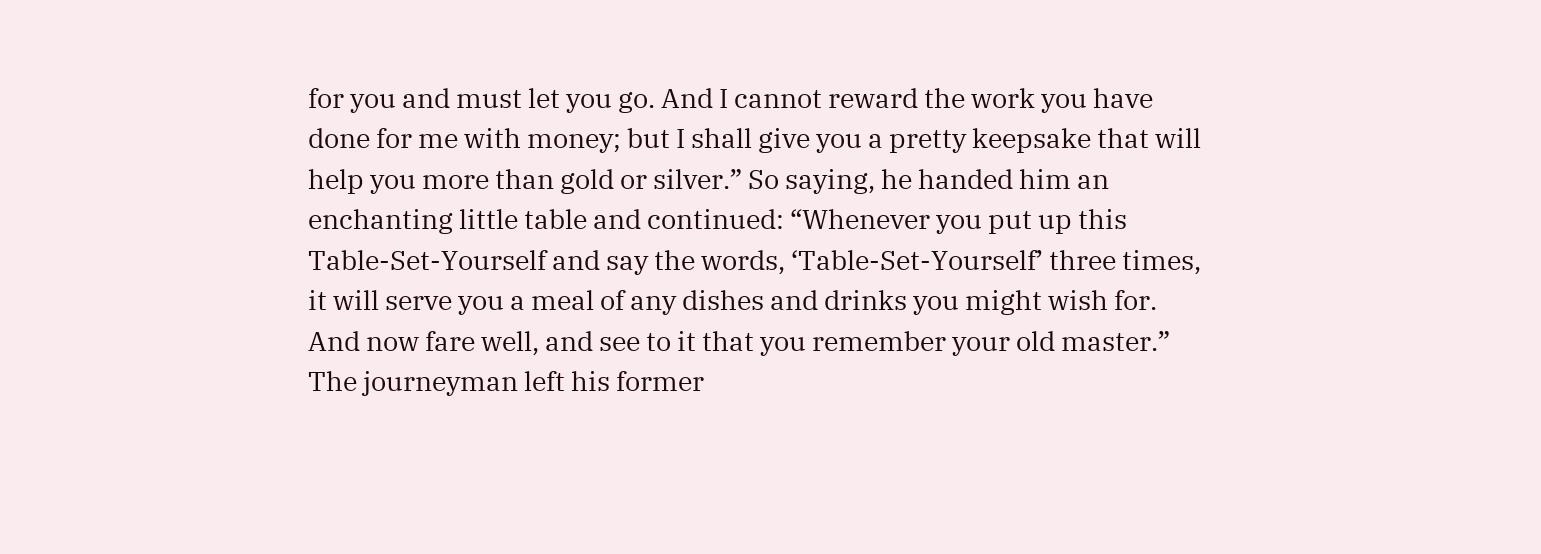for you and must let you go. And I cannot reward the work you have done for me with money; but I shall give you a pretty keepsake that will help you more than gold or silver.” So saying, he handed him an enchanting little table and continued: “Whenever you put up this Table-Set-Yourself and say the words, ‘Table-Set-Yourself’ three times, it will serve you a meal of any dishes and drinks you might wish for. And now fare well, and see to it that you remember your old master.” The journeyman left his former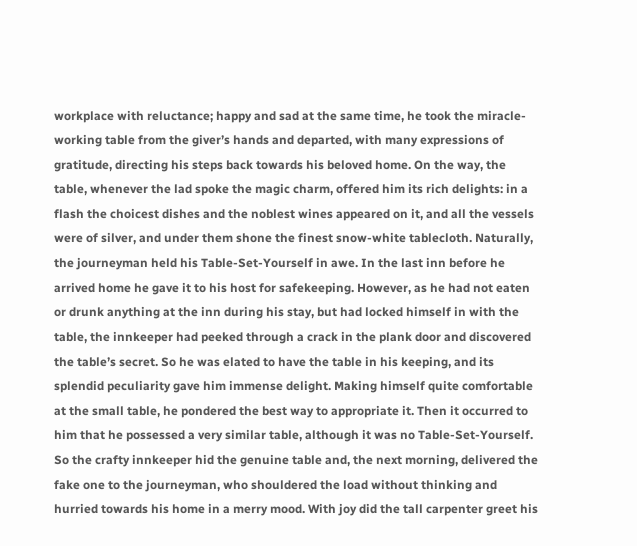workplace with reluctance; happy and sad at the same time, he took the miracle-working table from the giver’s hands and departed, with many expressions of gratitude, directing his steps back towards his beloved home. On the way, the table, whenever the lad spoke the magic charm, offered him its rich delights: in a flash the choicest dishes and the noblest wines appeared on it, and all the vessels were of silver, and under them shone the finest snow-white tablecloth. Naturally, the journeyman held his Table-Set-Yourself in awe. In the last inn before he arrived home he gave it to his host for safekeeping. However, as he had not eaten or drunk anything at the inn during his stay, but had locked himself in with the table, the innkeeper had peeked through a crack in the plank door and discovered the table’s secret. So he was elated to have the table in his keeping, and its splendid peculiarity gave him immense delight. Making himself quite comfortable at the small table, he pondered the best way to appropriate it. Then it occurred to him that he possessed a very similar table, although it was no Table-Set-Yourself. So the crafty innkeeper hid the genuine table and, the next morning, delivered the fake one to the journeyman, who shouldered the load without thinking and hurried towards his home in a merry mood. With joy did the tall carpenter greet his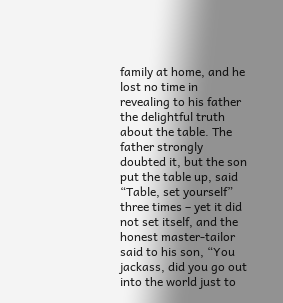family at home, and he lost no time in revealing to his father the delightful truth about the table. The father strongly doubted it, but the son put the table up, said “Table, set yourself” three times – yet it did not set itself, and the honest master-tailor said to his son, “You jackass, did you go out into the world just to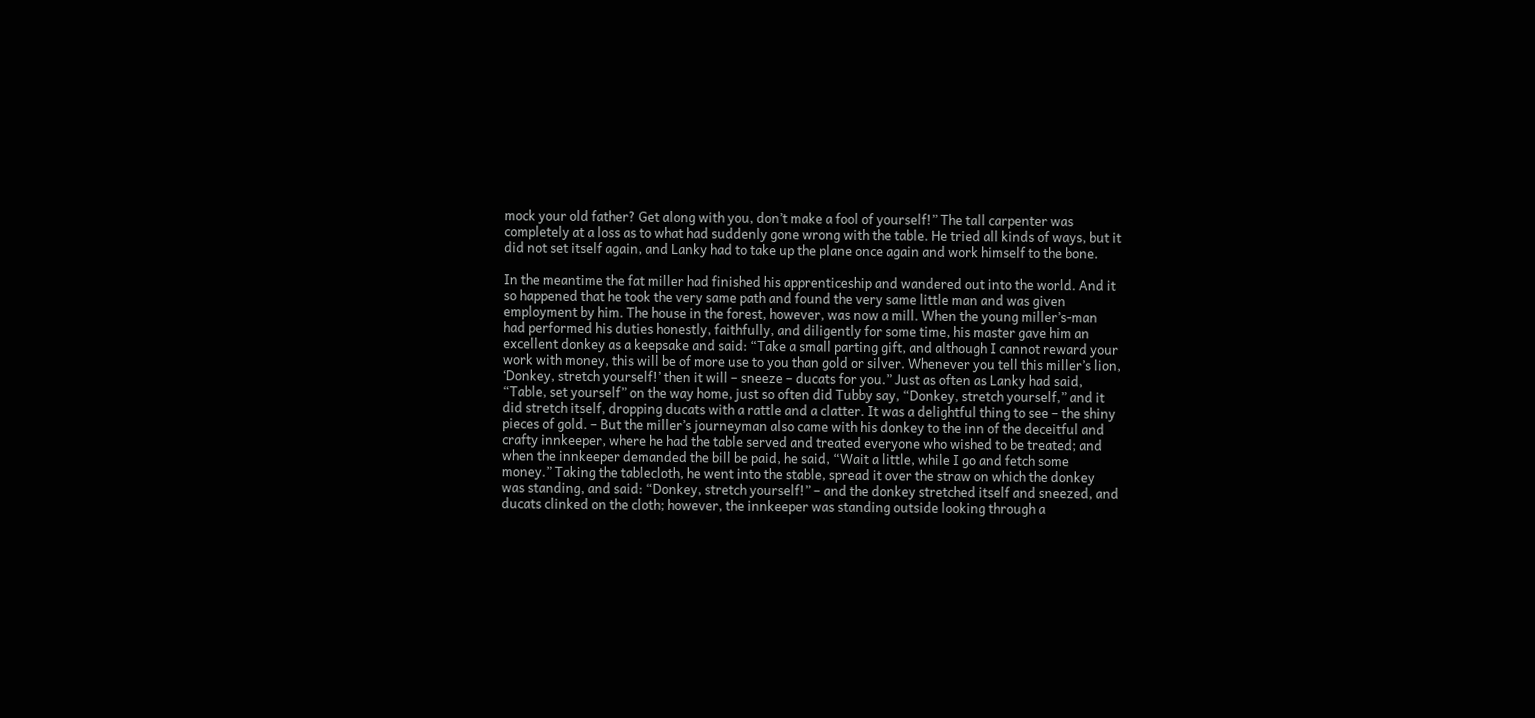mock your old father? Get along with you, don’t make a fool of yourself!” The tall carpenter was completely at a loss as to what had suddenly gone wrong with the table. He tried all kinds of ways, but it did not set itself again, and Lanky had to take up the plane once again and work himself to the bone.

In the meantime the fat miller had finished his apprenticeship and wandered out into the world. And it so happened that he took the very same path and found the very same little man and was given employment by him. The house in the forest, however, was now a mill. When the young miller’s-man had performed his duties honestly, faithfully, and diligently for some time, his master gave him an excellent donkey as a keepsake and said: “Take a small parting gift, and although I cannot reward your work with money, this will be of more use to you than gold or silver. Whenever you tell this miller’s lion, ‘Donkey, stretch yourself!’ then it will – sneeze – ducats for you.” Just as often as Lanky had said, “Table, set yourself” on the way home, just so often did Tubby say, “Donkey, stretch yourself,” and it did stretch itself, dropping ducats with a rattle and a clatter. It was a delightful thing to see – the shiny pieces of gold. – But the miller’s journeyman also came with his donkey to the inn of the deceitful and crafty innkeeper, where he had the table served and treated everyone who wished to be treated; and when the innkeeper demanded the bill be paid, he said, “Wait a little, while I go and fetch some money.” Taking the tablecloth, he went into the stable, spread it over the straw on which the donkey was standing, and said: “Donkey, stretch yourself!” – and the donkey stretched itself and sneezed, and ducats clinked on the cloth; however, the innkeeper was standing outside looking through a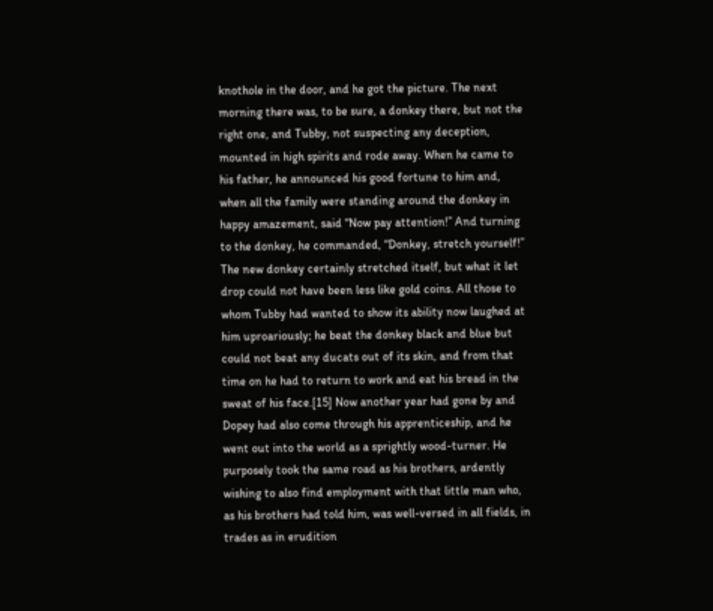knothole in the door, and he got the picture. The next morning there was, to be sure, a donkey there, but not the right one, and Tubby, not suspecting any deception, mounted in high spirits and rode away. When he came to his father, he announced his good fortune to him and, when all the family were standing around the donkey in happy amazement, said “Now pay attention!” And turning to the donkey, he commanded, “Donkey, stretch yourself!” The new donkey certainly stretched itself, but what it let drop could not have been less like gold coins. All those to whom Tubby had wanted to show its ability now laughed at him uproariously; he beat the donkey black and blue but could not beat any ducats out of its skin, and from that time on he had to return to work and eat his bread in the sweat of his face.[15] Now another year had gone by and Dopey had also come through his apprenticeship, and he went out into the world as a sprightly wood-turner. He purposely took the same road as his brothers, ardently wishing to also find employment with that little man who, as his brothers had told him, was well-versed in all fields, in trades as in erudition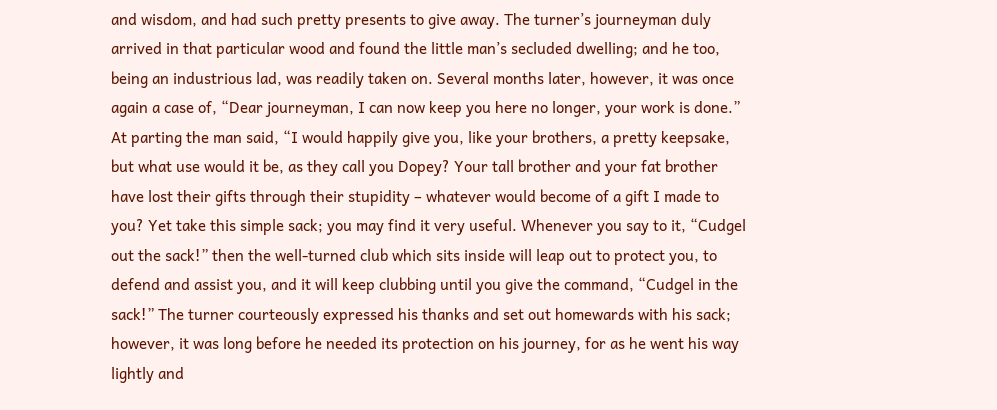and wisdom, and had such pretty presents to give away. The turner’s journeyman duly arrived in that particular wood and found the little man’s secluded dwelling; and he too, being an industrious lad, was readily taken on. Several months later, however, it was once again a case of, “Dear journeyman, I can now keep you here no longer, your work is done.” At parting the man said, “I would happily give you, like your brothers, a pretty keepsake, but what use would it be, as they call you Dopey? Your tall brother and your fat brother have lost their gifts through their stupidity – whatever would become of a gift I made to you? Yet take this simple sack; you may find it very useful. Whenever you say to it, “Cudgel out the sack!” then the well-turned club which sits inside will leap out to protect you, to defend and assist you, and it will keep clubbing until you give the command, “Cudgel in the sack!” The turner courteously expressed his thanks and set out homewards with his sack; however, it was long before he needed its protection on his journey, for as he went his way lightly and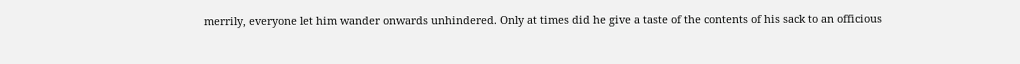merrily, everyone let him wander onwards unhindered. Only at times did he give a taste of the contents of his sack to an officious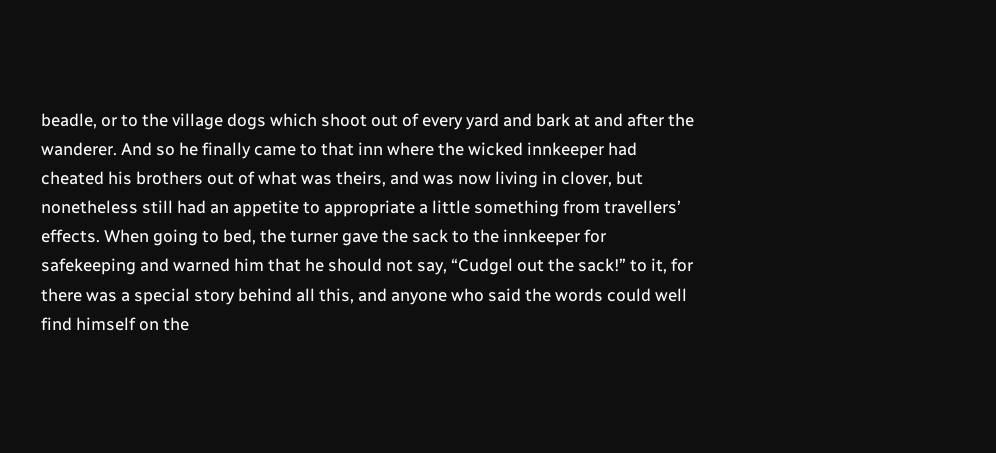beadle, or to the village dogs which shoot out of every yard and bark at and after the wanderer. And so he finally came to that inn where the wicked innkeeper had cheated his brothers out of what was theirs, and was now living in clover, but nonetheless still had an appetite to appropriate a little something from travellers’ effects. When going to bed, the turner gave the sack to the innkeeper for safekeeping and warned him that he should not say, “Cudgel out the sack!” to it, for there was a special story behind all this, and anyone who said the words could well find himself on the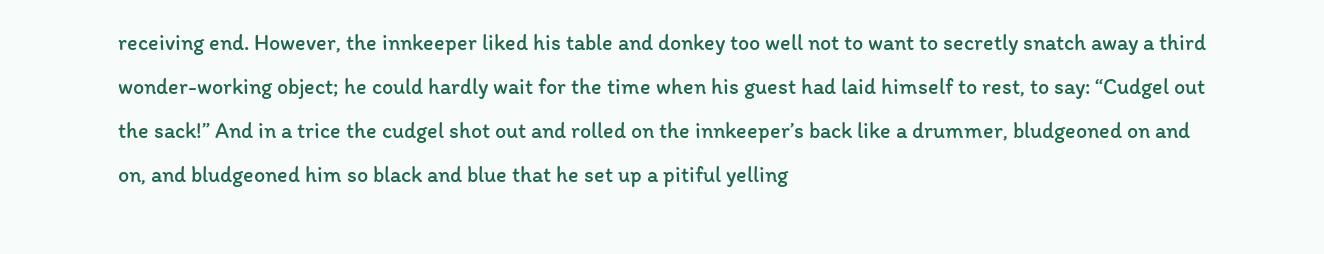receiving end. However, the innkeeper liked his table and donkey too well not to want to secretly snatch away a third wonder-working object; he could hardly wait for the time when his guest had laid himself to rest, to say: “Cudgel out the sack!” And in a trice the cudgel shot out and rolled on the innkeeper’s back like a drummer, bludgeoned on and on, and bludgeoned him so black and blue that he set up a pitiful yelling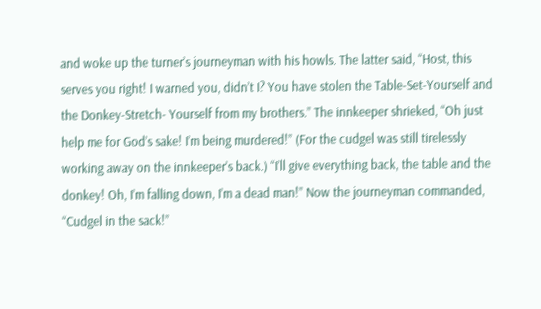and woke up the turner’s journeyman with his howls. The latter said, “Host, this serves you right! I warned you, didn’t I? You have stolen the Table-Set-Yourself and the Donkey-Stretch- Yourself from my brothers.” The innkeeper shrieked, “Oh just help me for God’s sake! I’m being murdered!” (For the cudgel was still tirelessly working away on the innkeeper’s back.) “I’ll give everything back, the table and the donkey! Oh, I’m falling down, I’m a dead man!” Now the journeyman commanded, “Cudgel in the sack!”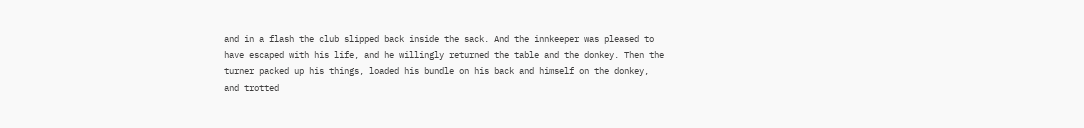and in a flash the club slipped back inside the sack. And the innkeeper was pleased to have escaped with his life, and he willingly returned the table and the donkey. Then the turner packed up his things, loaded his bundle on his back and himself on the donkey, and trotted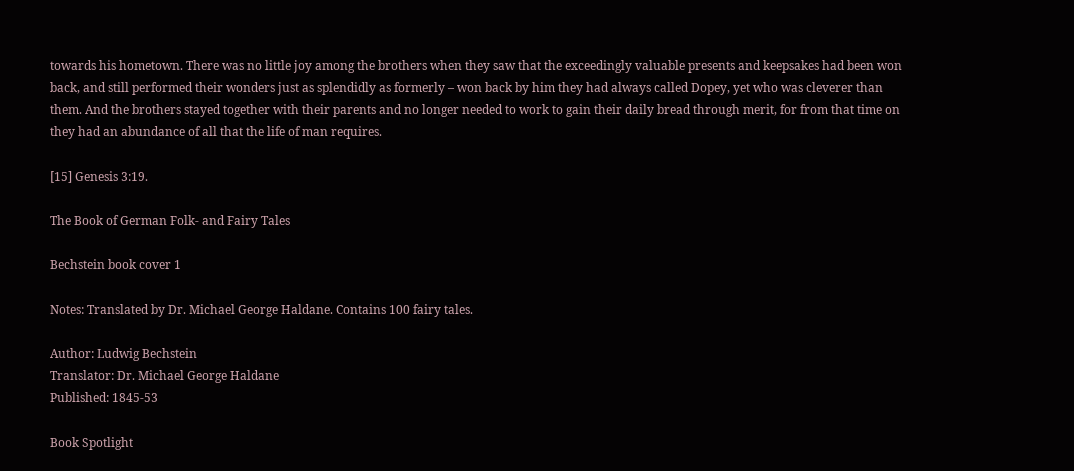towards his hometown. There was no little joy among the brothers when they saw that the exceedingly valuable presents and keepsakes had been won back, and still performed their wonders just as splendidly as formerly – won back by him they had always called Dopey, yet who was cleverer than them. And the brothers stayed together with their parents and no longer needed to work to gain their daily bread through merit, for from that time on they had an abundance of all that the life of man requires.

[15] Genesis 3:19.

The Book of German Folk- and Fairy Tales

Bechstein book cover 1

Notes: Translated by Dr. Michael George Haldane. Contains 100 fairy tales.

Author: Ludwig Bechstein
Translator: Dr. Michael George Haldane
Published: 1845-53

Book Spotlight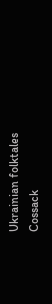Ukrainian folktales
Cossack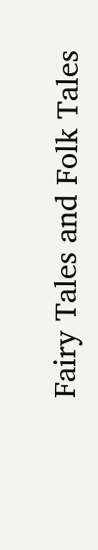Fairy Tales and Folk Tales